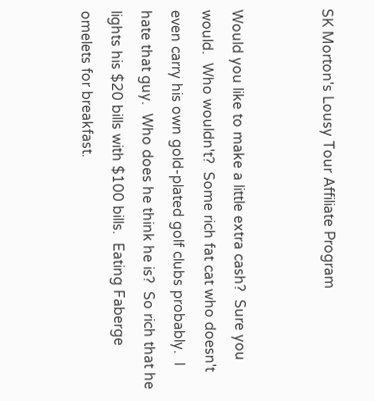SK Morton's Lousy Tour Affiliate Program


Would you like to make a little extra cash?  Sure you would.  Who wouldn't?  Some rich fat cat who doesn't even carry his own gold-plated golf clubs probably.  I hate that guy.  Who does he think he is?  So rich that he lights his $20 bills with $100 bills.  Eating Faberge omelets for breakfast.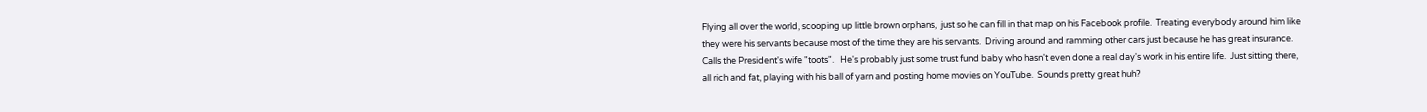Flying all over the world, scooping up little brown orphans,  just so he can fill in that map on his Facebook profile.  Treating everybody around him like they were his servants because most of the time they are his servants.  Driving around and ramming other cars just because he has great insurance.   Calls the President's wife "toots".   He's probably just some trust fund baby who hasn't even done a real day's work in his entire life.  Just sitting there, all rich and fat, playing with his ball of yarn and posting home movies on YouTube.  Sounds pretty great huh?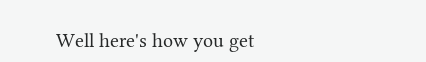Well here's how you get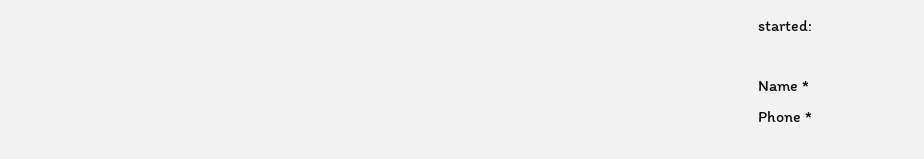started:

Name *
Phone *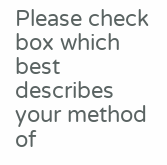Please check box which best describes your method of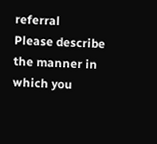referral
Please describe the manner in which you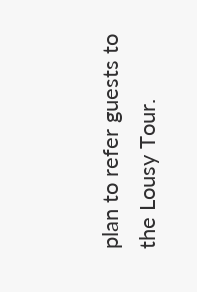plan to refer guests to the Lousy Tour.